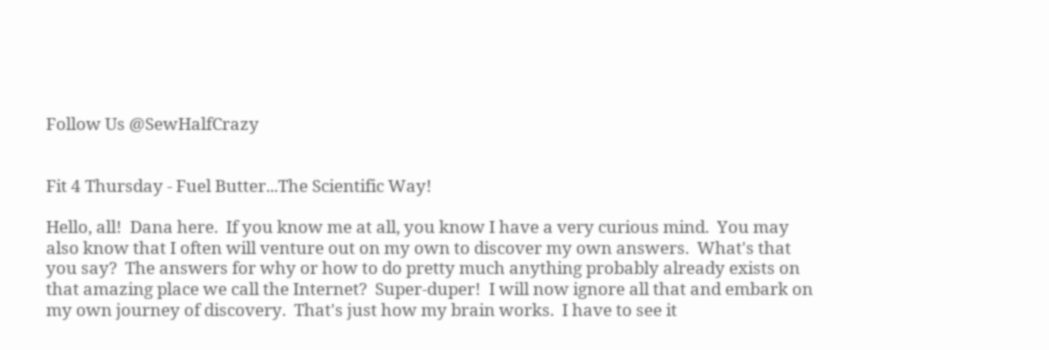Follow Us @SewHalfCrazy


Fit 4 Thursday - Fuel Butter...The Scientific Way!

Hello, all!  Dana here.  If you know me at all, you know I have a very curious mind.  You may also know that I often will venture out on my own to discover my own answers.  What's that you say?  The answers for why or how to do pretty much anything probably already exists on that amazing place we call the Internet?  Super-duper!  I will now ignore all that and embark on my own journey of discovery.  That's just how my brain works.  I have to see it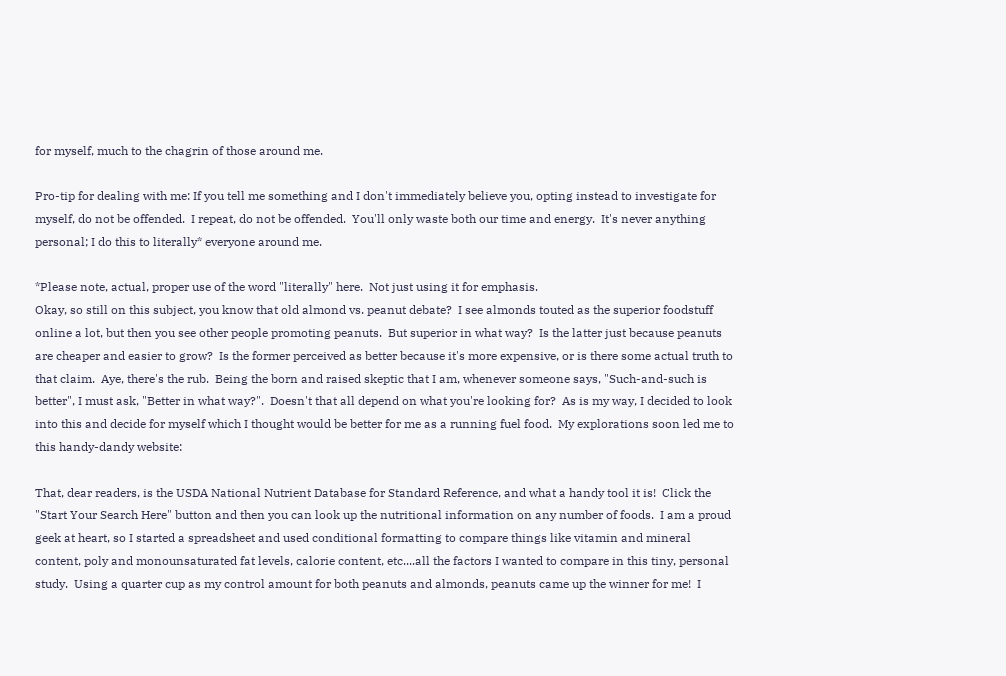for myself, much to the chagrin of those around me.

Pro-tip for dealing with me: If you tell me something and I don't immediately believe you, opting instead to investigate for myself, do not be offended.  I repeat, do not be offended.  You'll only waste both our time and energy.  It's never anything personal; I do this to literally* everyone around me.

*Please note, actual, proper use of the word "literally" here.  Not just using it for emphasis.
Okay, so still on this subject, you know that old almond vs. peanut debate?  I see almonds touted as the superior foodstuff online a lot, but then you see other people promoting peanuts.  But superior in what way?  Is the latter just because peanuts are cheaper and easier to grow?  Is the former perceived as better because it's more expensive, or is there some actual truth to that claim.  Aye, there's the rub.  Being the born and raised skeptic that I am, whenever someone says, "Such-and-such is better", I must ask, "Better in what way?".  Doesn't that all depend on what you're looking for?  As is my way, I decided to look into this and decide for myself which I thought would be better for me as a running fuel food.  My explorations soon led me to this handy-dandy website:

That, dear readers, is the USDA National Nutrient Database for Standard Reference, and what a handy tool it is!  Click the "Start Your Search Here" button and then you can look up the nutritional information on any number of foods.  I am a proud geek at heart, so I started a spreadsheet and used conditional formatting to compare things like vitamin and mineral content, poly and monounsaturated fat levels, calorie content, etc....all the factors I wanted to compare in this tiny, personal study.  Using a quarter cup as my control amount for both peanuts and almonds, peanuts came up the winner for me!  I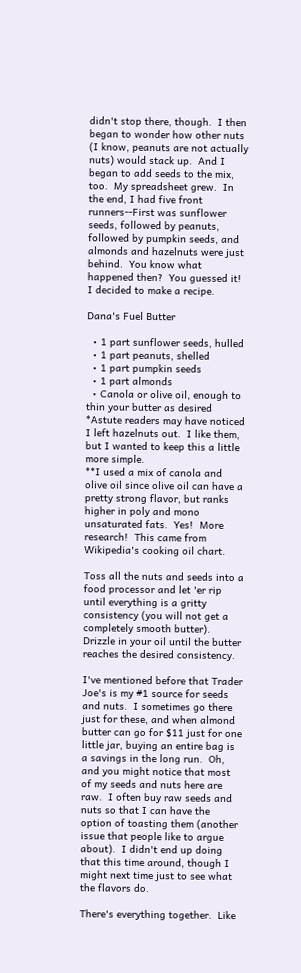didn't stop there, though.  I then began to wonder how other nuts (I know, peanuts are not actually nuts) would stack up.  And I began to add seeds to the mix, too.  My spreadsheet grew.  In the end, I had five front runners--First was sunflower seeds, followed by peanuts, followed by pumpkin seeds, and almonds and hazelnuts were just behind.  You know what happened then?  You guessed it!  I decided to make a recipe.

Dana's Fuel Butter

  • 1 part sunflower seeds, hulled
  • 1 part peanuts, shelled
  • 1 part pumpkin seeds
  • 1 part almonds
  • Canola or olive oil, enough to thin your butter as desired
*Astute readers may have noticed I left hazelnuts out.  I like them, but I wanted to keep this a little more simple.
**I used a mix of canola and olive oil since olive oil can have a pretty strong flavor, but ranks higher in poly and mono unsaturated fats.  Yes!  More research!  This came from Wikipedia's cooking oil chart.

Toss all the nuts and seeds into a food processor and let 'er rip until everything is a gritty consistency (you will not get a completely smooth butter).  Drizzle in your oil until the butter reaches the desired consistency.

I've mentioned before that Trader Joe's is my #1 source for seeds and nuts.  I sometimes go there just for these, and when almond butter can go for $11 just for one little jar, buying an entire bag is a savings in the long run.  Oh, and you might notice that most of my seeds and nuts here are raw.  I often buy raw seeds and nuts so that I can have the option of toasting them (another issue that people like to argue about).  I didn't end up doing that this time around, though I might next time just to see what the flavors do.

There's everything together.  Like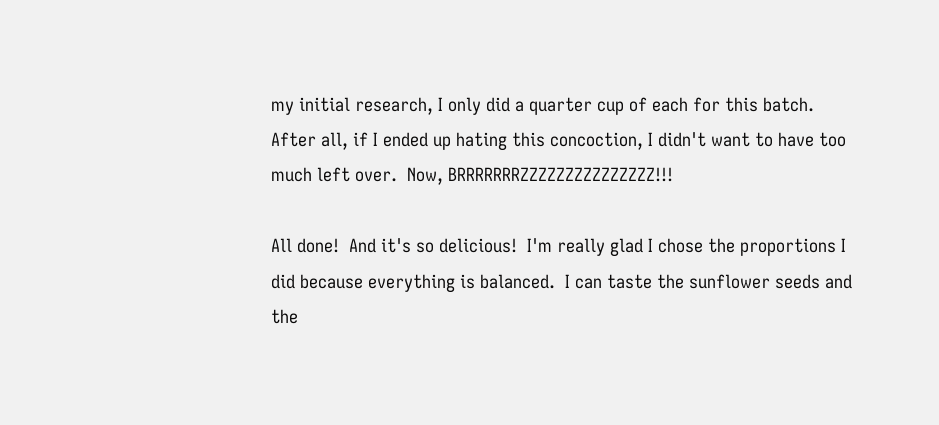my initial research, I only did a quarter cup of each for this batch.  After all, if I ended up hating this concoction, I didn't want to have too much left over.  Now, BRRRRRRRZZZZZZZZZZZZZZZ!!!

All done!  And it's so delicious!  I'm really glad I chose the proportions I did because everything is balanced.  I can taste the sunflower seeds and the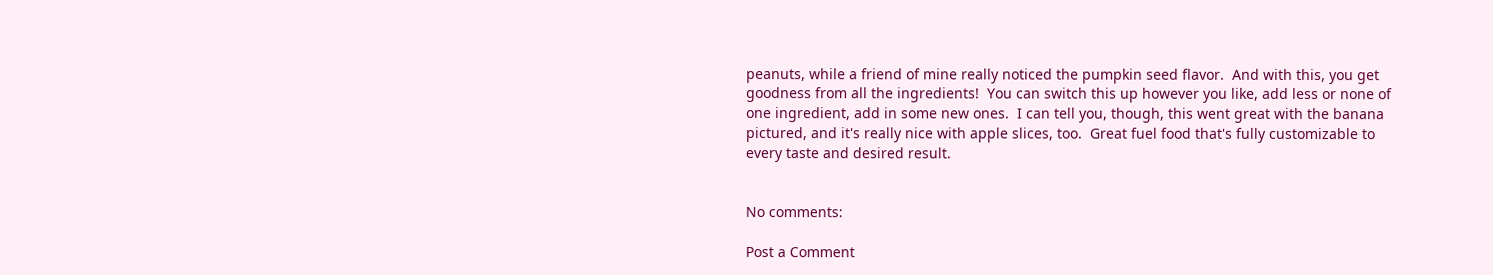peanuts, while a friend of mine really noticed the pumpkin seed flavor.  And with this, you get goodness from all the ingredients!  You can switch this up however you like, add less or none of one ingredient, add in some new ones.  I can tell you, though, this went great with the banana pictured, and it's really nice with apple slices, too.  Great fuel food that's fully customizable to every taste and desired result.


No comments:

Post a Comment